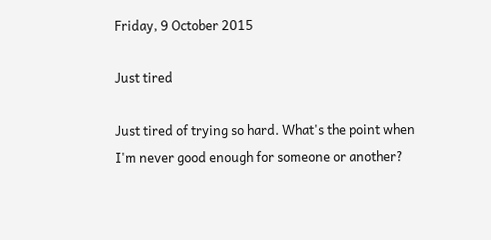Friday, 9 October 2015

Just tired

Just tired of trying so hard. What's the point when I'm never good enough for someone or another?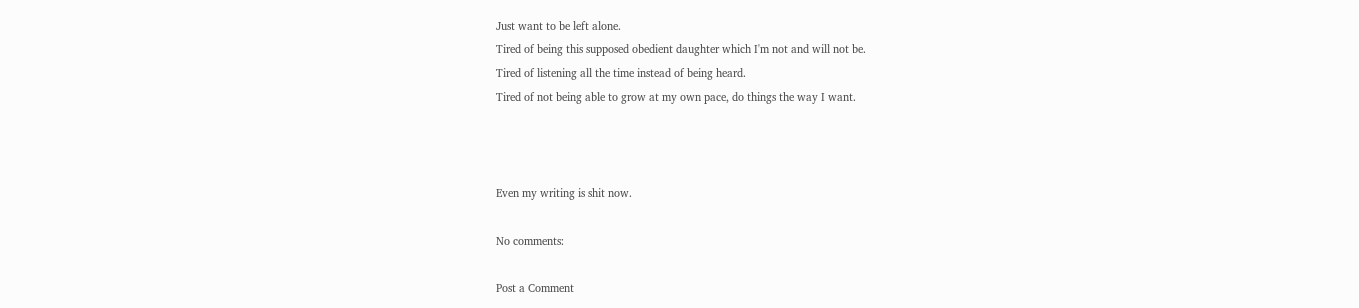Just want to be left alone.
Tired of being this supposed obedient daughter which I'm not and will not be.
Tired of listening all the time instead of being heard.
Tired of not being able to grow at my own pace, do things the way I want.



Even my writing is shit now.

No comments:

Post a Comment